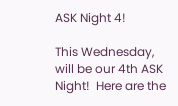ASK Night 4!

This Wednesday, will be our 4th ASK Night!  Here are the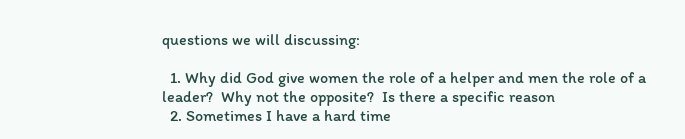questions we will discussing:

  1. Why did God give women the role of a helper and men the role of a leader?  Why not the opposite?  Is there a specific reason
  2. Sometimes I have a hard time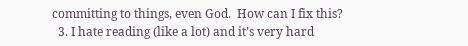committing to things, even God.  How can I fix this?
  3. I hate reading (like a lot) and it’s very hard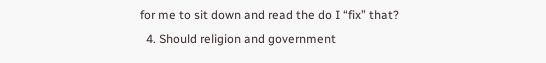for me to sit down and read the do I “fix” that?
  4. Should religion and government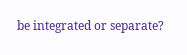be integrated or separate?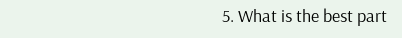5. What is the best part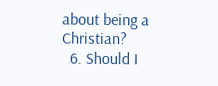about being a Christian?
  6. Should I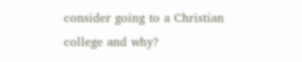consider going to a Christian college and why?